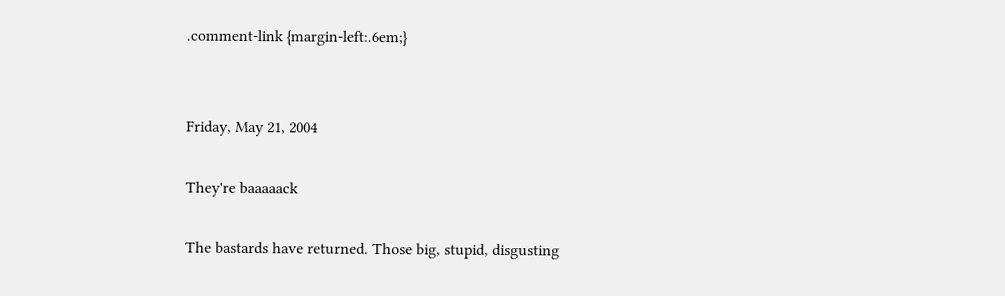.comment-link {margin-left:.6em;}


Friday, May 21, 2004

They're baaaaack

The bastards have returned. Those big, stupid, disgusting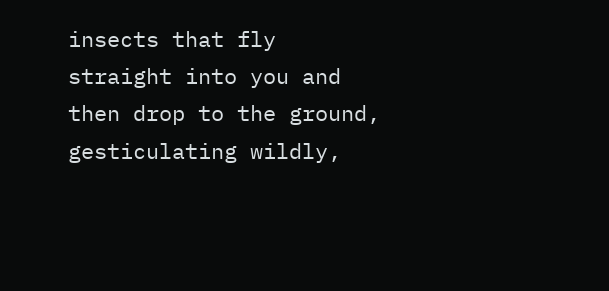insects that fly straight into you and then drop to the ground, gesticulating wildly,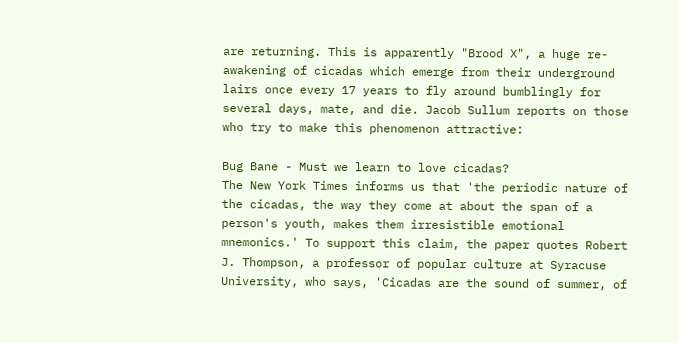are returning. This is apparently "Brood X", a huge re-awakening of cicadas which emerge from their underground lairs once every 17 years to fly around bumblingly for several days, mate, and die. Jacob Sullum reports on those who try to make this phenomenon attractive:

Bug Bane - Must we learn to love cicadas?
The New York Times informs us that 'the periodic nature of the cicadas, the way they come at about the span of a person's youth, makes them irresistible emotional mnemonics.' To support this claim, the paper quotes Robert J. Thompson, a professor of popular culture at Syracuse University, who says, 'Cicadas are the sound of summer, of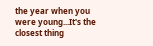the year when you were young...It's the closest thing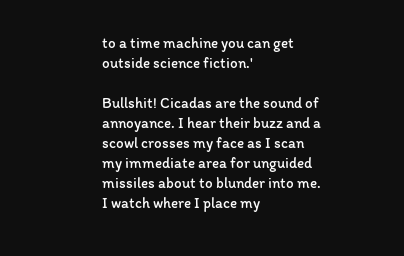to a time machine you can get outside science fiction.'

Bullshit! Cicadas are the sound of annoyance. I hear their buzz and a scowl crosses my face as I scan my immediate area for unguided missiles about to blunder into me. I watch where I place my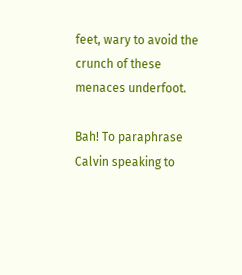feet, wary to avoid the crunch of these menaces underfoot.

Bah! To paraphrase Calvin speaking to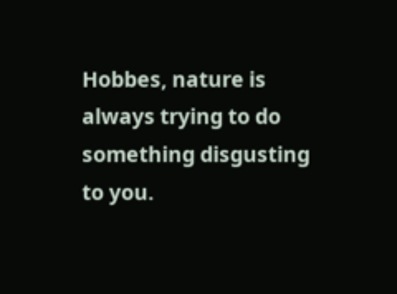Hobbes, nature is always trying to do something disgusting to you.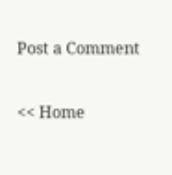Post a Comment

<< Home